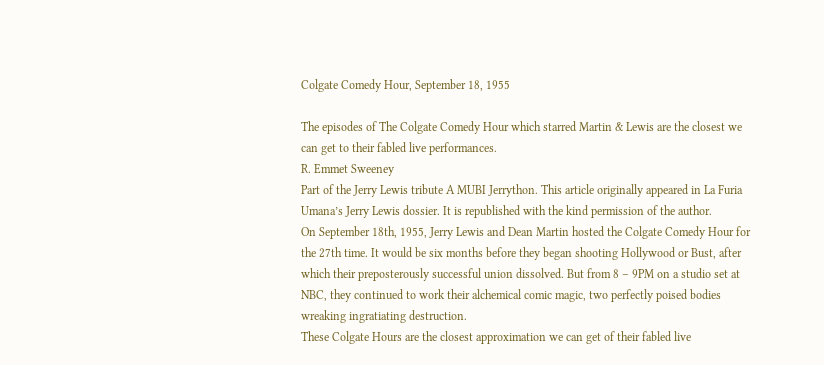Colgate Comedy Hour, September 18, 1955

The episodes of The Colgate Comedy Hour which starred Martin & Lewis are the closest we can get to their fabled live performances.
R. Emmet Sweeney
Part of the Jerry Lewis tribute A MUBI Jerrython. This article originally appeared in La Furia Umana’s Jerry Lewis dossier. It is republished with the kind permission of the author.
On September 18th, 1955, Jerry Lewis and Dean Martin hosted the Colgate Comedy Hour for the 27th time. It would be six months before they began shooting Hollywood or Bust, after which their preposterously successful union dissolved. But from 8 – 9PM on a studio set at NBC, they continued to work their alchemical comic magic, two perfectly poised bodies wreaking ingratiating destruction.
These Colgate Hours are the closest approximation we can get of their fabled live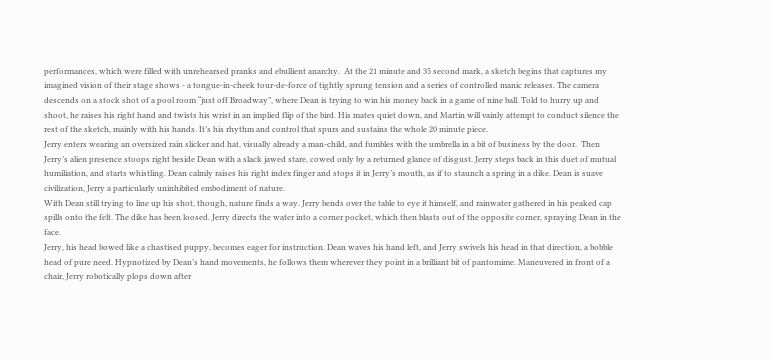performances, which were filled with unrehearsed pranks and ebullient anarchy.  At the 21 minute and 35 second mark, a sketch begins that captures my imagined vision of their stage shows - a tongue-in-cheek tour-de-force of tightly sprung tension and a series of controlled manic releases. The camera descends on a stock shot of a pool room “just off Broadway”, where Dean is trying to win his money back in a game of nine ball. Told to hurry up and shoot, he raises his right hand and twists his wrist in an implied flip of the bird. His mates quiet down, and Martin will vainly attempt to conduct silence the rest of the sketch, mainly with his hands. It’s his rhythm and control that spurs and sustains the whole 20 minute piece.
Jerry enters wearing an oversized rain slicker and hat, visually already a man-child, and fumbles with the umbrella in a bit of business by the door.  Then Jerry’s alien presence stoops right beside Dean with a slack jawed stare, cowed only by a returned glance of disgust. Jerry steps back in this duet of mutual humiliation, and starts whistling. Dean calmly raises his right index finger and stops it in Jerry’s mouth, as if to staunch a spring in a dike. Dean is suave civilization, Jerry a particularly uninhibited embodiment of nature.
With Dean still trying to line up his shot, though, nature finds a way. Jerry bends over the table to eye it himself, and rainwater gathered in his peaked cap spills onto the felt. The dike has been loosed. Jerry directs the water into a corner pocket, which then blasts out of the opposite corner, spraying Dean in the face.
Jerry, his head bowed like a chastised puppy, becomes eager for instruction. Dean waves his hand left, and Jerry swivels his head in that direction, a bobble head of pure need. Hypnotized by Dean’s hand movements, he follows them wherever they point in a brilliant bit of pantomime. Maneuvered in front of a chair, Jerry robotically plops down after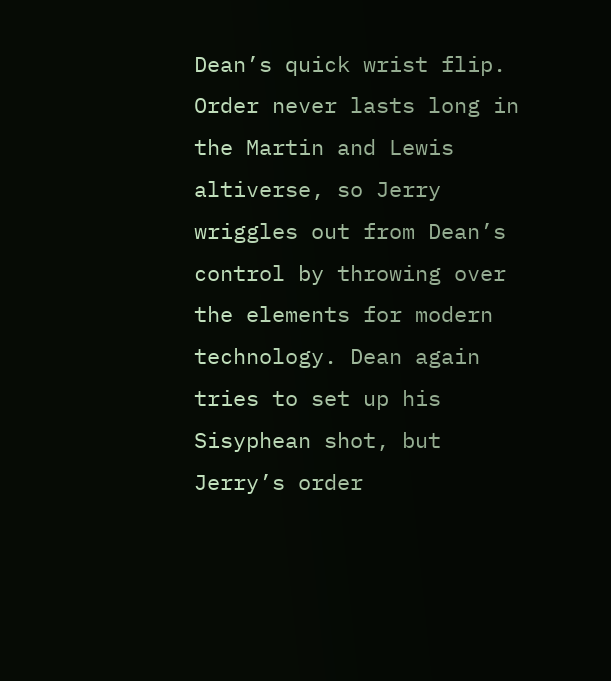Dean’s quick wrist flip.
Order never lasts long in the Martin and Lewis altiverse, so Jerry wriggles out from Dean’s control by throwing over the elements for modern technology. Dean again tries to set up his Sisyphean shot, but Jerry’s order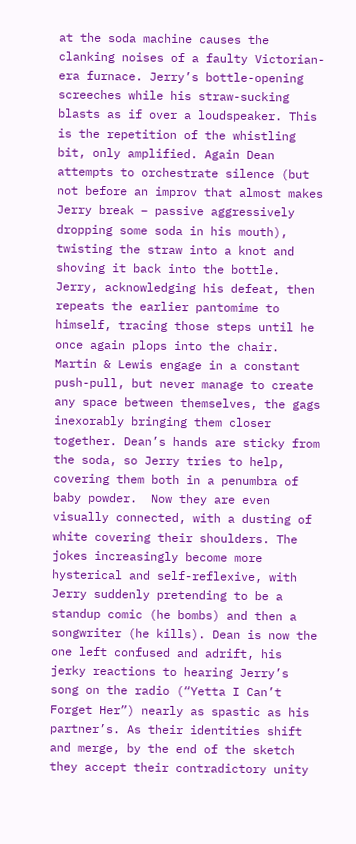at the soda machine causes the clanking noises of a faulty Victorian-era furnace. Jerry’s bottle-opening screeches while his straw-sucking blasts as if over a loudspeaker. This is the repetition of the whistling bit, only amplified. Again Dean attempts to orchestrate silence (but not before an improv that almost makes Jerry break – passive aggressively dropping some soda in his mouth), twisting the straw into a knot and shoving it back into the bottle. Jerry, acknowledging his defeat, then repeats the earlier pantomime to himself, tracing those steps until he once again plops into the chair.
Martin & Lewis engage in a constant push-pull, but never manage to create any space between themselves, the gags inexorably bringing them closer together. Dean’s hands are sticky from the soda, so Jerry tries to help, covering them both in a penumbra of baby powder.  Now they are even visually connected, with a dusting of white covering their shoulders. The jokes increasingly become more hysterical and self-reflexive, with Jerry suddenly pretending to be a standup comic (he bombs) and then a songwriter (he kills). Dean is now the one left confused and adrift, his jerky reactions to hearing Jerry’s song on the radio (“Yetta I Can’t Forget Her”) nearly as spastic as his partner’s. As their identities shift and merge, by the end of the sketch they accept their contradictory unity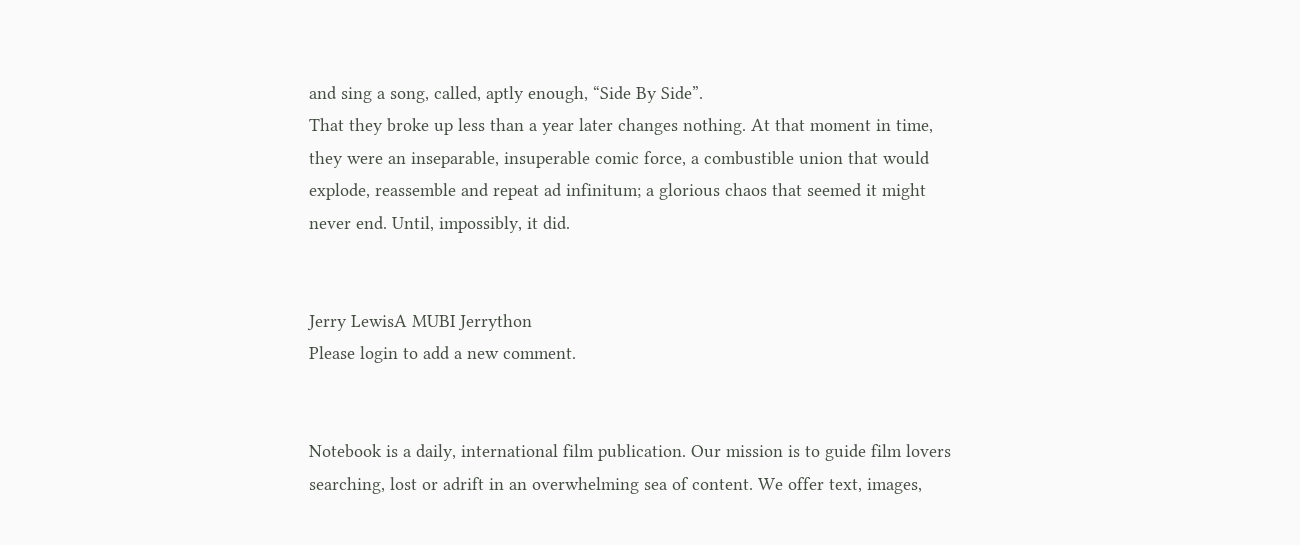and sing a song, called, aptly enough, “Side By Side”.
That they broke up less than a year later changes nothing. At that moment in time, they were an inseparable, insuperable comic force, a combustible union that would explode, reassemble and repeat ad infinitum; a glorious chaos that seemed it might never end. Until, impossibly, it did.


Jerry LewisA MUBI Jerrython
Please login to add a new comment.


Notebook is a daily, international film publication. Our mission is to guide film lovers searching, lost or adrift in an overwhelming sea of content. We offer text, images,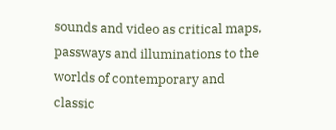sounds and video as critical maps, passways and illuminations to the worlds of contemporary and classic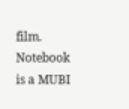film. Notebook is a MUBI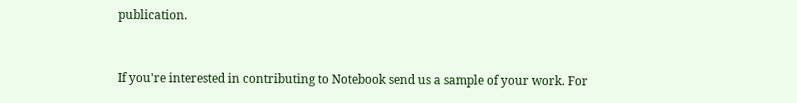publication.


If you're interested in contributing to Notebook send us a sample of your work. For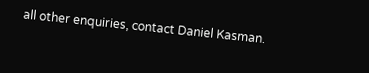all other enquiries, contact Daniel Kasman.